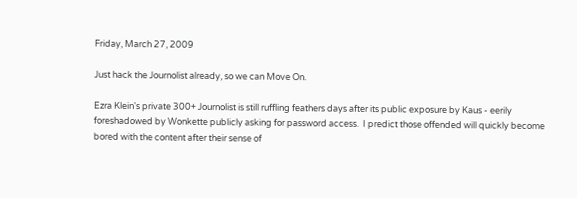Friday, March 27, 2009

Just hack the Journolist already, so we can Move On.

Ezra Klein's private 300+ Journolist is still ruffling feathers days after its public exposure by Kaus - eerily foreshadowed by Wonkette publicly asking for password access.  I predict those offended will quickly become bored with the content after their sense of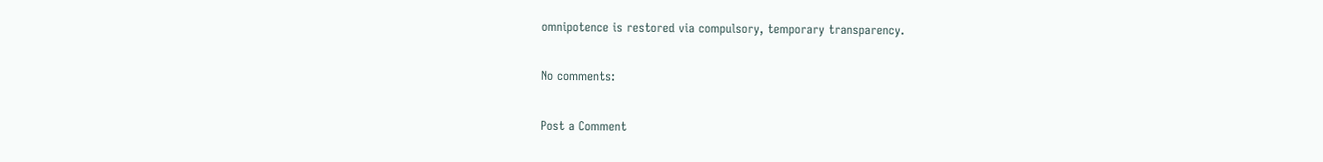omnipotence is restored via compulsory, temporary transparency.

No comments:

Post a Comment